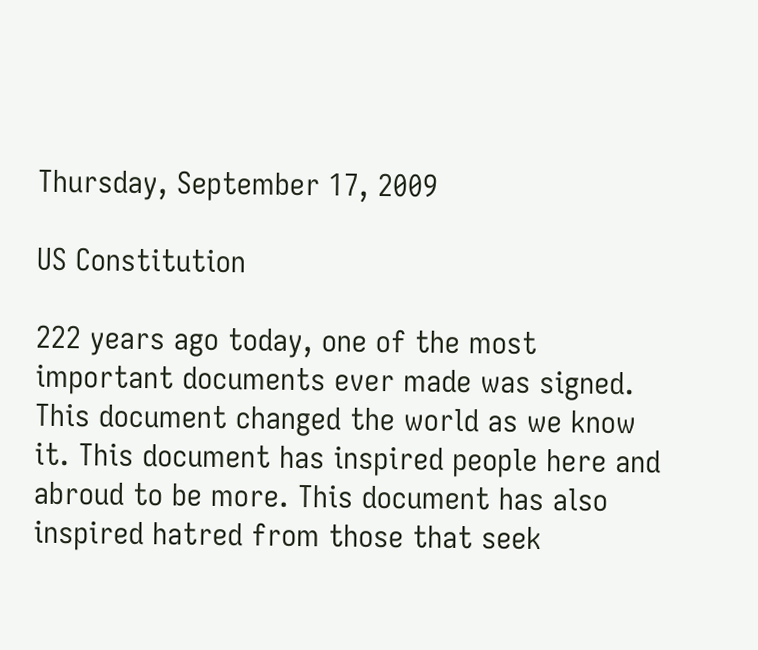Thursday, September 17, 2009

US Constitution

222 years ago today, one of the most important documents ever made was signed. This document changed the world as we know it. This document has inspired people here and abroud to be more. This document has also inspired hatred from those that seek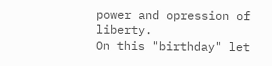power and opression of liberty.
On this "birthday" let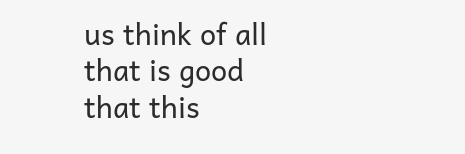us think of all that is good that this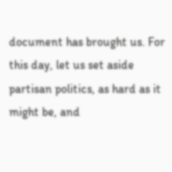document has brought us. For this day, let us set aside partisan politics, as hard as it might be, and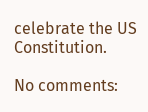celebrate the US Constitution.

No comments: